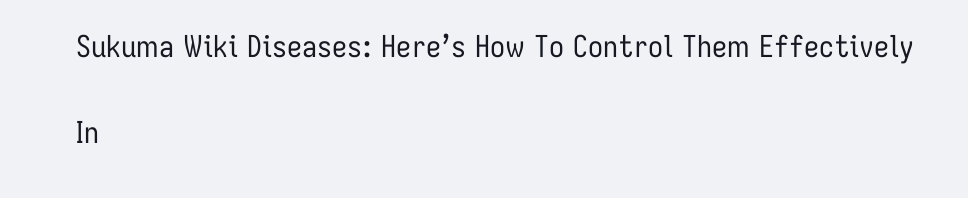Sukuma Wiki Diseases: Here’s How To Control Them Effectively

In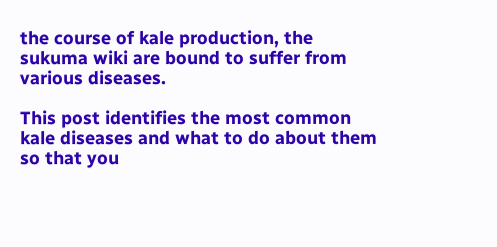the course of kale production, the sukuma wiki are bound to suffer from various diseases.

This post identifies the most common kale diseases and what to do about them so that you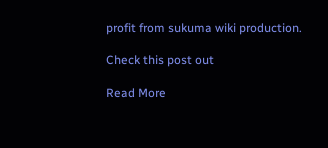profit from sukuma wiki production.

Check this post out

Read More